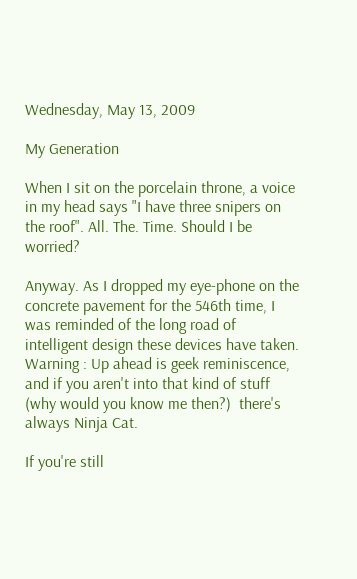Wednesday, May 13, 2009

My Generation

When I sit on the porcelain throne, a voice in my head says "I have three snipers on the roof". All. The. Time. Should I be worried?

Anyway. As I dropped my eye-phone on the concrete pavement for the 546th time, I was reminded of the long road of intelligent design these devices have taken.
Warning : Up ahead is geek reminiscence, and if you aren't into that kind of stuff (why would you know me then?)  there's always Ninja Cat.

If you're still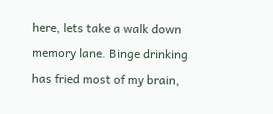here, lets take a walk down memory lane. Binge drinking has fried most of my brain,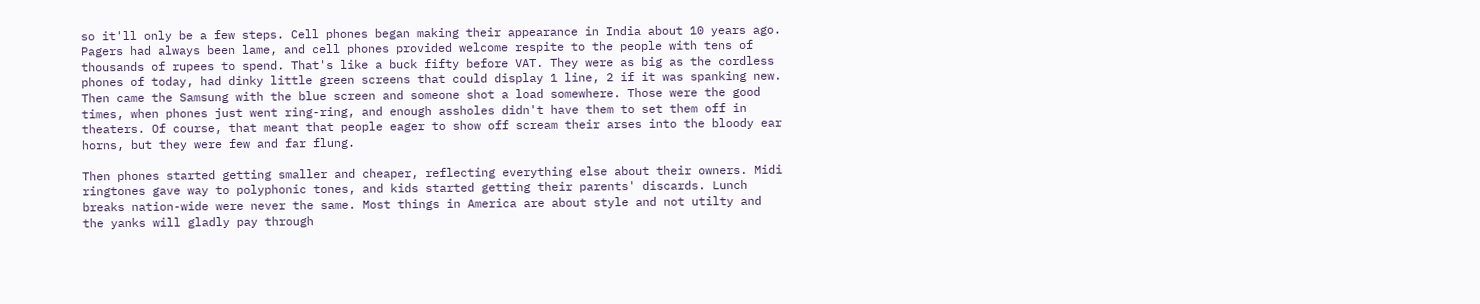so it'll only be a few steps. Cell phones began making their appearance in India about 10 years ago. Pagers had always been lame, and cell phones provided welcome respite to the people with tens of thousands of rupees to spend. That's like a buck fifty before VAT. They were as big as the cordless phones of today, had dinky little green screens that could display 1 line, 2 if it was spanking new. Then came the Samsung with the blue screen and someone shot a load somewhere. Those were the good times, when phones just went ring-ring, and enough assholes didn't have them to set them off in theaters. Of course, that meant that people eager to show off scream their arses into the bloody ear horns, but they were few and far flung.

Then phones started getting smaller and cheaper, reflecting everything else about their owners. Midi ringtones gave way to polyphonic tones, and kids started getting their parents' discards. Lunch breaks nation-wide were never the same. Most things in America are about style and not utilty and the yanks will gladly pay through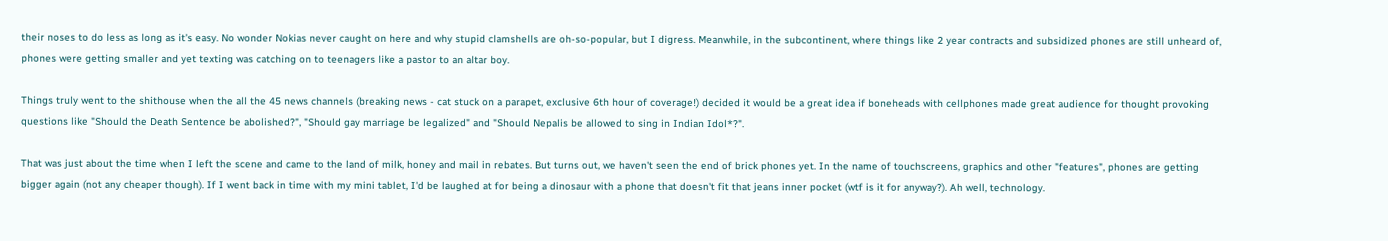their noses to do less as long as it's easy. No wonder Nokias never caught on here and why stupid clamshells are oh-so-popular, but I digress. Meanwhile, in the subcontinent, where things like 2 year contracts and subsidized phones are still unheard of, phones were getting smaller and yet texting was catching on to teenagers like a pastor to an altar boy.

Things truly went to the shithouse when the all the 45 news channels (breaking news - cat stuck on a parapet, exclusive 6th hour of coverage!) decided it would be a great idea if boneheads with cellphones made great audience for thought provoking questions like "Should the Death Sentence be abolished?", "Should gay marriage be legalized" and "Should Nepalis be allowed to sing in Indian Idol*?".

That was just about the time when I left the scene and came to the land of milk, honey and mail in rebates. But turns out, we haven't seen the end of brick phones yet. In the name of touchscreens, graphics and other "features", phones are getting bigger again (not any cheaper though). If I went back in time with my mini tablet, I'd be laughed at for being a dinosaur with a phone that doesn't fit that jeans inner pocket (wtf is it for anyway?). Ah well, technology.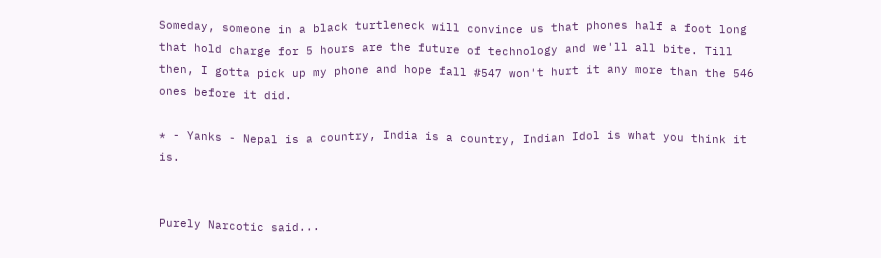Someday, someone in a black turtleneck will convince us that phones half a foot long that hold charge for 5 hours are the future of technology and we'll all bite. Till then, I gotta pick up my phone and hope fall #547 won't hurt it any more than the 546 ones before it did.

* - Yanks - Nepal is a country, India is a country, Indian Idol is what you think it is.


Purely Narcotic said...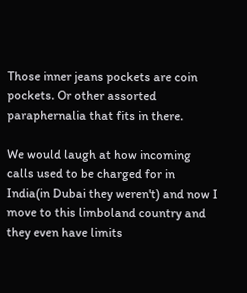Those inner jeans pockets are coin pockets. Or other assorted paraphernalia that fits in there.

We would laugh at how incoming calls used to be charged for in India(in Dubai they weren't) and now I move to this limboland country and they even have limits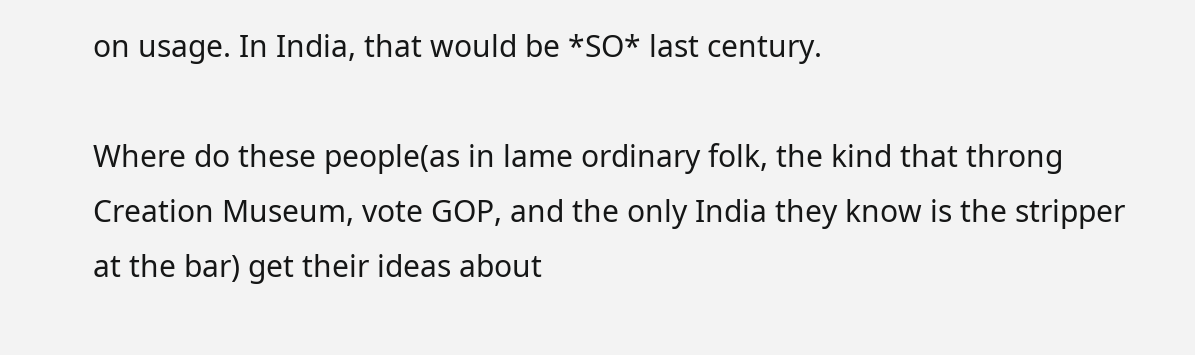on usage. In India, that would be *SO* last century.

Where do these people(as in lame ordinary folk, the kind that throng Creation Museum, vote GOP, and the only India they know is the stripper at the bar) get their ideas about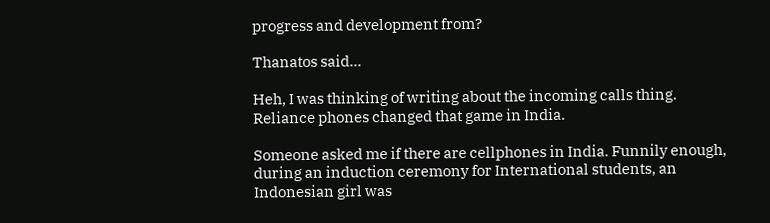progress and development from?

Thanatos said...

Heh, I was thinking of writing about the incoming calls thing. Reliance phones changed that game in India.

Someone asked me if there are cellphones in India. Funnily enough, during an induction ceremony for International students, an Indonesian girl was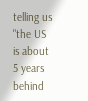telling us "the US is about 5 years behind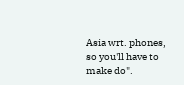Asia wrt. phones, so you'll have to make do".